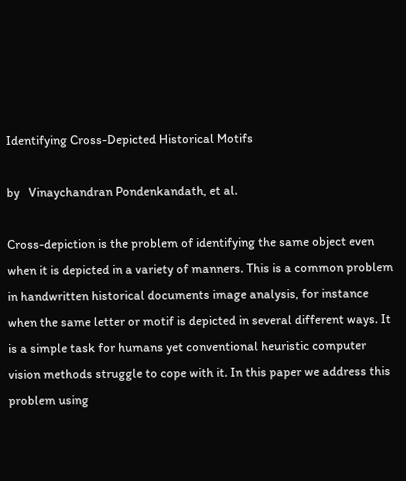Identifying Cross-Depicted Historical Motifs

by   Vinaychandran Pondenkandath, et al.

Cross-depiction is the problem of identifying the same object even when it is depicted in a variety of manners. This is a common problem in handwritten historical documents image analysis, for instance when the same letter or motif is depicted in several different ways. It is a simple task for humans yet conventional heuristic computer vision methods struggle to cope with it. In this paper we address this problem using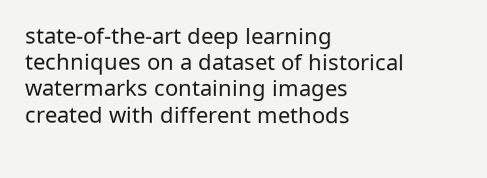state-of-the-art deep learning techniques on a dataset of historical watermarks containing images created with different methods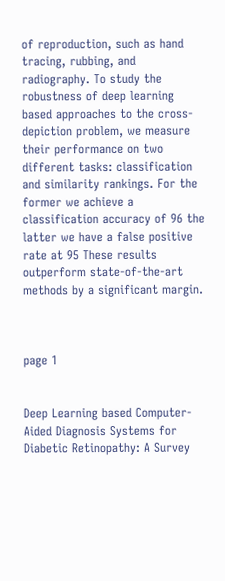of reproduction, such as hand tracing, rubbing, and radiography. To study the robustness of deep learning based approaches to the cross-depiction problem, we measure their performance on two different tasks: classification and similarity rankings. For the former we achieve a classification accuracy of 96 the latter we have a false positive rate at 95 These results outperform state-of-the-art methods by a significant margin.



page 1


Deep Learning based Computer-Aided Diagnosis Systems for Diabetic Retinopathy: A Survey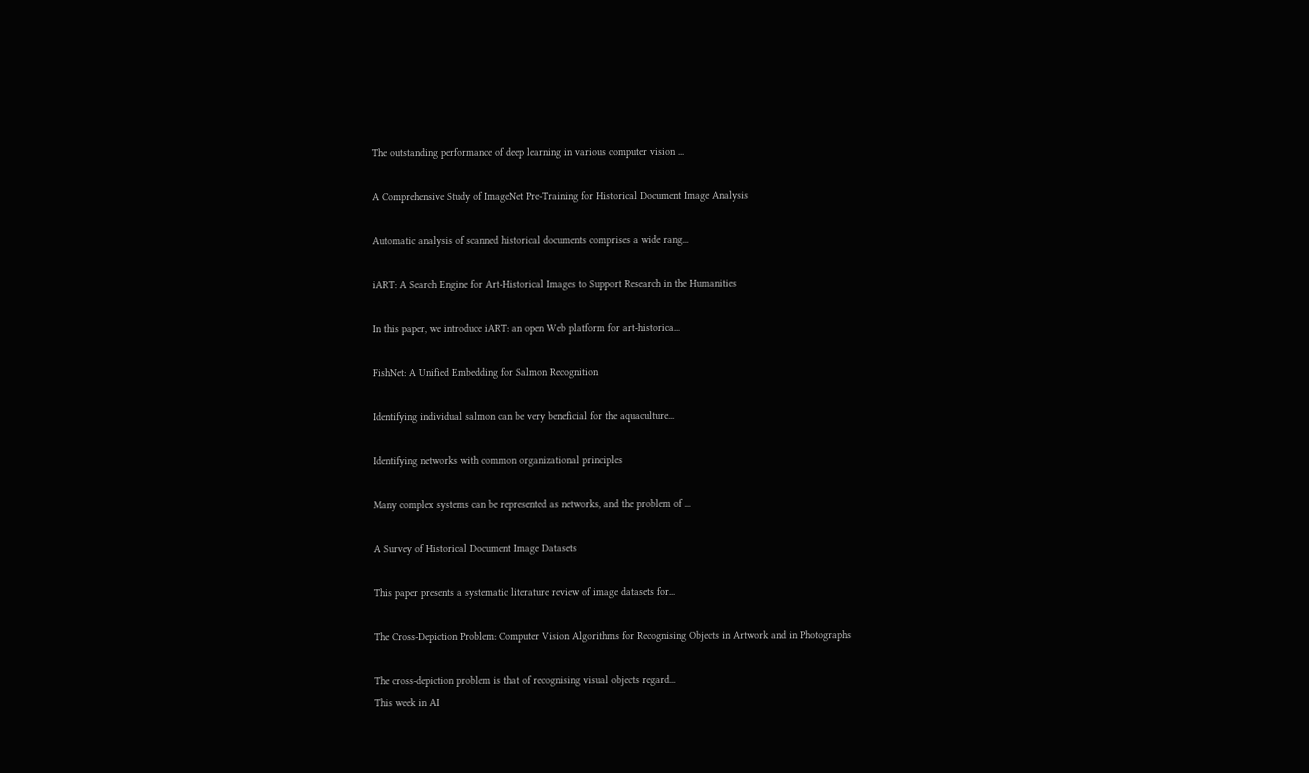The outstanding performance of deep learning in various computer vision ...

A Comprehensive Study of ImageNet Pre-Training for Historical Document Image Analysis

Automatic analysis of scanned historical documents comprises a wide rang...

iART: A Search Engine for Art-Historical Images to Support Research in the Humanities

In this paper, we introduce iART: an open Web platform for art-historica...

FishNet: A Unified Embedding for Salmon Recognition

Identifying individual salmon can be very beneficial for the aquaculture...

Identifying networks with common organizational principles

Many complex systems can be represented as networks, and the problem of ...

A Survey of Historical Document Image Datasets

This paper presents a systematic literature review of image datasets for...

The Cross-Depiction Problem: Computer Vision Algorithms for Recognising Objects in Artwork and in Photographs

The cross-depiction problem is that of recognising visual objects regard...
This week in AI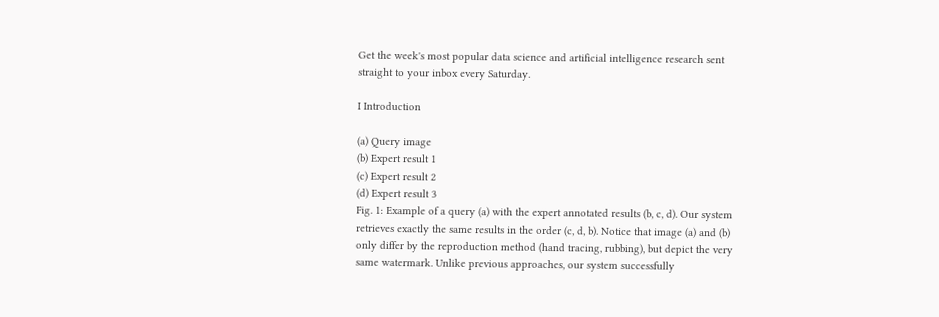Get the week's most popular data science and artificial intelligence research sent straight to your inbox every Saturday.

I Introduction

(a) Query image
(b) Expert result 1
(c) Expert result 2
(d) Expert result 3
Fig. 1: Example of a query (a) with the expert annotated results (b, c, d). Our system retrieves exactly the same results in the order (c, d, b). Notice that image (a) and (b) only differ by the reproduction method (hand tracing, rubbing), but depict the very same watermark. Unlike previous approaches, our system successfully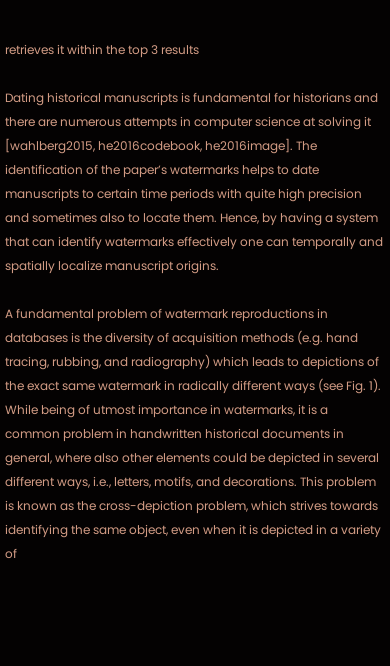retrieves it within the top 3 results

Dating historical manuscripts is fundamental for historians and there are numerous attempts in computer science at solving it [wahlberg2015, he2016codebook, he2016image]. The identification of the paper’s watermarks helps to date manuscripts to certain time periods with quite high precision and sometimes also to locate them. Hence, by having a system that can identify watermarks effectively one can temporally and spatially localize manuscript origins.

A fundamental problem of watermark reproductions in databases is the diversity of acquisition methods (e.g. hand tracing, rubbing, and radiography) which leads to depictions of the exact same watermark in radically different ways (see Fig. 1). While being of utmost importance in watermarks, it is a common problem in handwritten historical documents in general, where also other elements could be depicted in several different ways, i.e., letters, motifs, and decorations. This problem is known as the cross-depiction problem, which strives towards identifying the same object, even when it is depicted in a variety of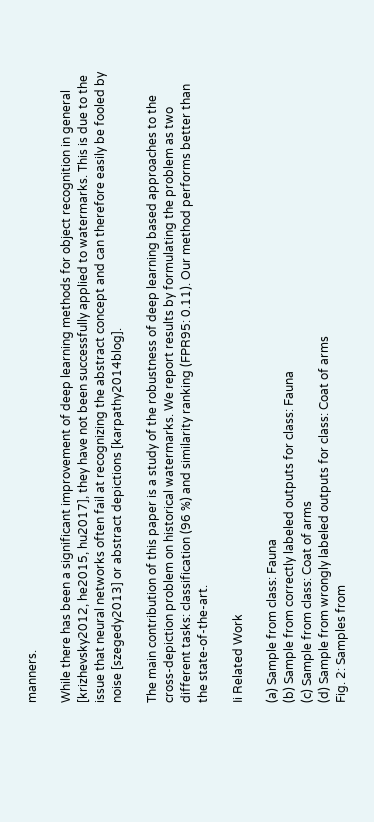manners.

While there has been a significant improvement of deep learning methods for object recognition in general [krizhevsky2012, he2015, hu2017], they have not been successfully applied to watermarks. This is due to the issue that neural networks often fail at recognizing the abstract concept and can therefore easily be fooled by noise [szegedy2013] or abstract depictions [karpathy2014blog].

The main contribution of this paper is a study of the robustness of deep learning based approaches to the cross-depiction problem on historical watermarks. We report results by formulating the problem as two different tasks: classification (96 %) and similarity ranking (FPR95: 0.11). Our method performs better than the state-of-the-art.

Ii Related Work

(a) Sample from class: Fauna
(b) Sample from correctly labeled outputs for class: Fauna
(c) Sample from class: Coat of arms
(d) Sample from wrongly labeled outputs for class: Coat of arms
Fig. 2: Samples from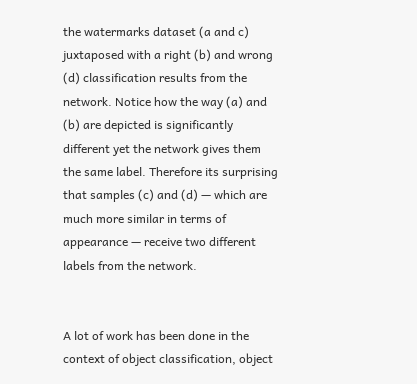the watermarks dataset (a and c) juxtaposed with a right (b) and wrong (d) classification results from the network. Notice how the way (a) and (b) are depicted is significantly different yet the network gives them the same label. Therefore its surprising that samples (c) and (d) — which are much more similar in terms of appearance — receive two different labels from the network.


A lot of work has been done in the context of object classification, object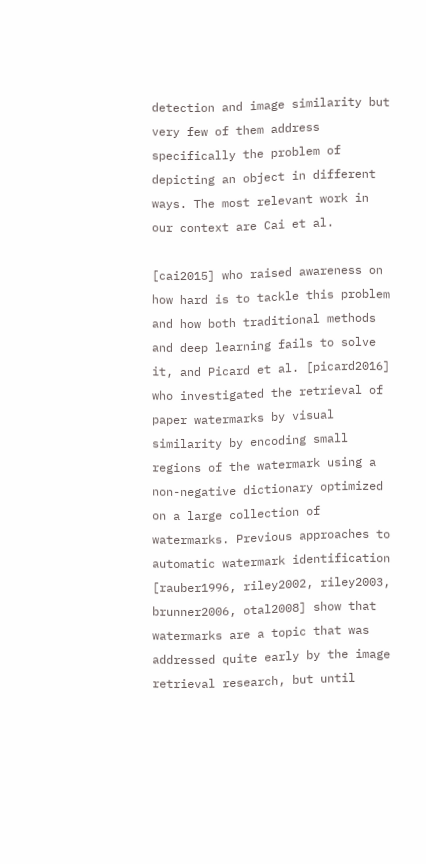detection and image similarity but very few of them address specifically the problem of depicting an object in different ways. The most relevant work in our context are Cai et al.

[cai2015] who raised awareness on how hard is to tackle this problem and how both traditional methods and deep learning fails to solve it, and Picard et al. [picard2016] who investigated the retrieval of paper watermarks by visual similarity by encoding small regions of the watermark using a non-negative dictionary optimized on a large collection of watermarks. Previous approaches to automatic watermark identification [rauber1996, riley2002, riley2003, brunner2006, otal2008] show that watermarks are a topic that was addressed quite early by the image retrieval research, but until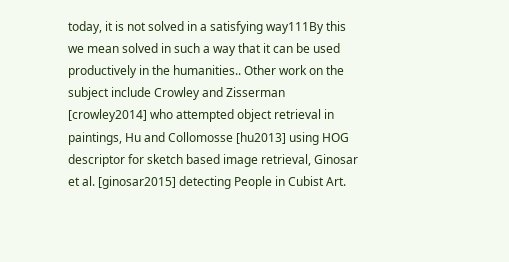today, it is not solved in a satisfying way111By this we mean solved in such a way that it can be used productively in the humanities.. Other work on the subject include Crowley and Zisserman [crowley2014] who attempted object retrieval in paintings, Hu and Collomosse [hu2013] using HOG descriptor for sketch based image retrieval, Ginosar et al. [ginosar2015] detecting People in Cubist Art.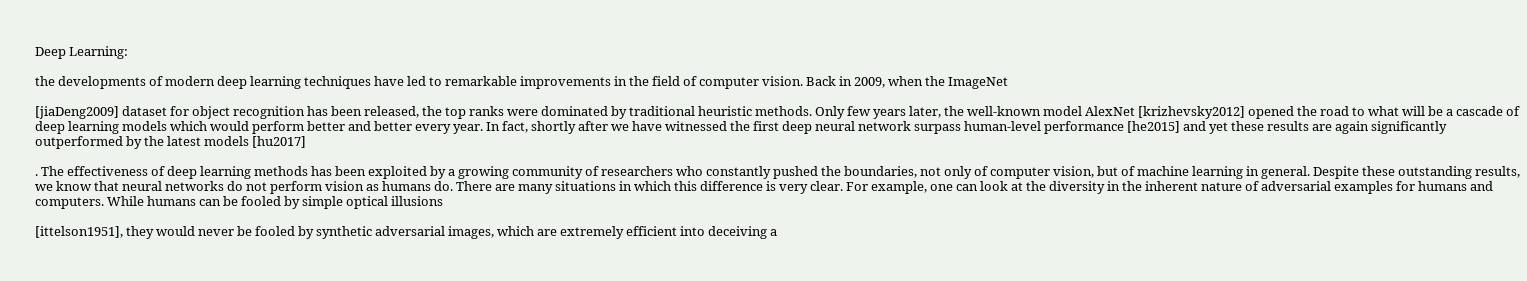Deep Learning:

the developments of modern deep learning techniques have led to remarkable improvements in the field of computer vision. Back in 2009, when the ImageNet

[jiaDeng2009] dataset for object recognition has been released, the top ranks were dominated by traditional heuristic methods. Only few years later, the well-known model AlexNet [krizhevsky2012] opened the road to what will be a cascade of deep learning models which would perform better and better every year. In fact, shortly after we have witnessed the first deep neural network surpass human-level performance [he2015] and yet these results are again significantly outperformed by the latest models [hu2017]

. The effectiveness of deep learning methods has been exploited by a growing community of researchers who constantly pushed the boundaries, not only of computer vision, but of machine learning in general. Despite these outstanding results, we know that neural networks do not perform vision as humans do. There are many situations in which this difference is very clear. For example, one can look at the diversity in the inherent nature of adversarial examples for humans and computers. While humans can be fooled by simple optical illusions

[ittelson1951], they would never be fooled by synthetic adversarial images, which are extremely efficient into deceiving a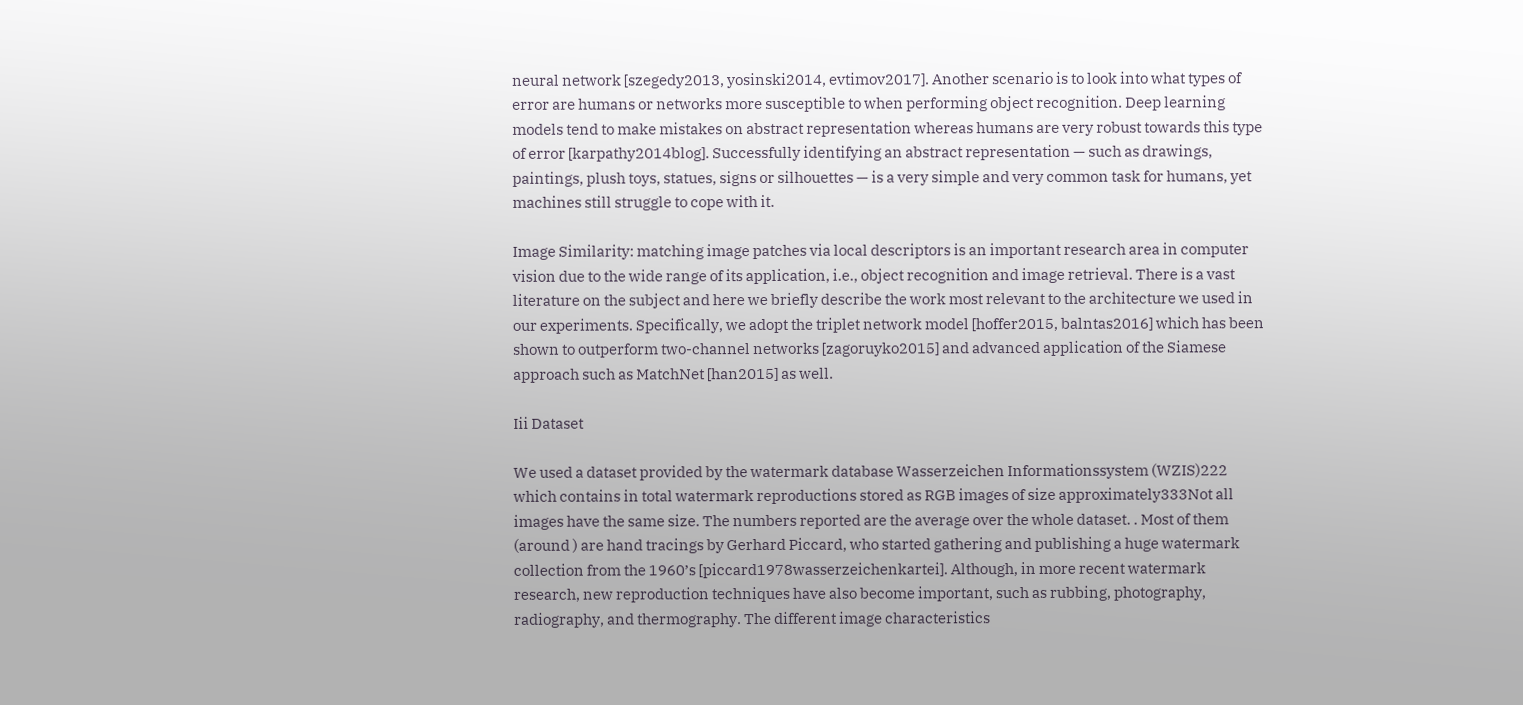neural network [szegedy2013, yosinski2014, evtimov2017]. Another scenario is to look into what types of error are humans or networks more susceptible to when performing object recognition. Deep learning models tend to make mistakes on abstract representation whereas humans are very robust towards this type of error [karpathy2014blog]. Successfully identifying an abstract representation — such as drawings, paintings, plush toys, statues, signs or silhouettes — is a very simple and very common task for humans, yet machines still struggle to cope with it.

Image Similarity: matching image patches via local descriptors is an important research area in computer vision due to the wide range of its application, i.e., object recognition and image retrieval. There is a vast literature on the subject and here we briefly describe the work most relevant to the architecture we used in our experiments. Specifically, we adopt the triplet network model [hoffer2015, balntas2016] which has been shown to outperform two-channel networks [zagoruyko2015] and advanced application of the Siamese approach such as MatchNet [han2015] as well.

Iii Dataset

We used a dataset provided by the watermark database Wasserzeichen Informationssystem (WZIS)222 which contains in total watermark reproductions stored as RGB images of size approximately333Not all images have the same size. The numbers reported are the average over the whole dataset. . Most of them (around ) are hand tracings by Gerhard Piccard, who started gathering and publishing a huge watermark collection from the 1960’s [piccard1978wasserzeichenkartei]. Although, in more recent watermark research, new reproduction techniques have also become important, such as rubbing, photography, radiography, and thermography. The different image characteristics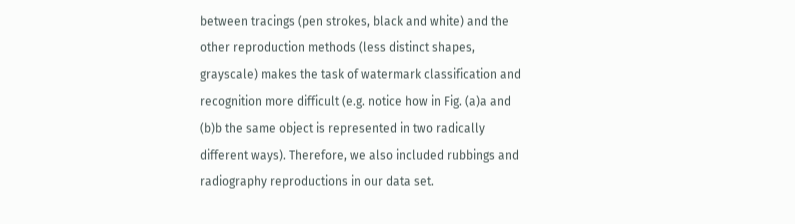between tracings (pen strokes, black and white) and the other reproduction methods (less distinct shapes, grayscale) makes the task of watermark classification and recognition more difficult (e.g. notice how in Fig. (a)a and  (b)b the same object is represented in two radically different ways). Therefore, we also included rubbings and radiography reproductions in our data set.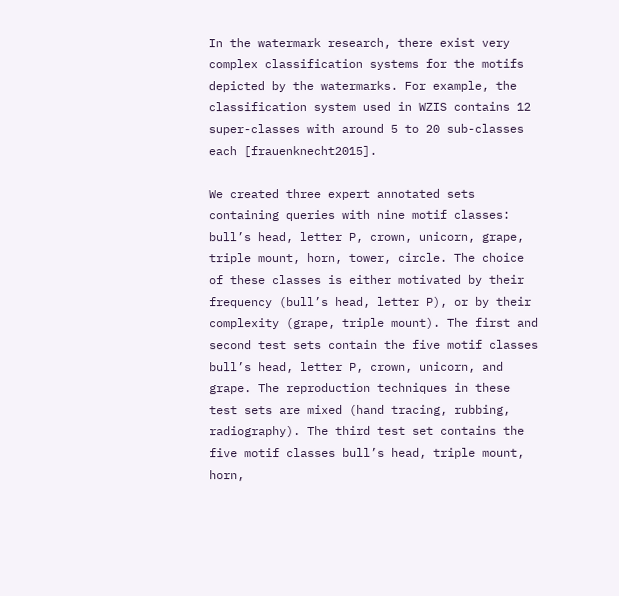In the watermark research, there exist very complex classification systems for the motifs depicted by the watermarks. For example, the classification system used in WZIS contains 12 super-classes with around 5 to 20 sub-classes each [frauenknecht2015].

We created three expert annotated sets containing queries with nine motif classes: bull’s head, letter P, crown, unicorn, grape, triple mount, horn, tower, circle. The choice of these classes is either motivated by their frequency (bull’s head, letter P), or by their complexity (grape, triple mount). The first and second test sets contain the five motif classes bull’s head, letter P, crown, unicorn, and grape. The reproduction techniques in these test sets are mixed (hand tracing, rubbing, radiography). The third test set contains the five motif classes bull’s head, triple mount, horn,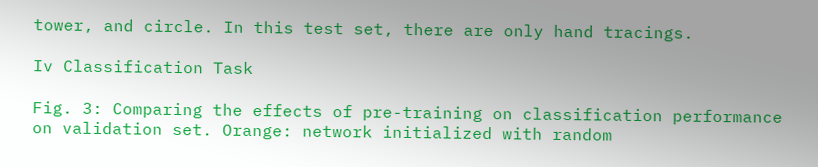tower, and circle. In this test set, there are only hand tracings.

Iv Classification Task

Fig. 3: Comparing the effects of pre-training on classification performance on validation set. Orange: network initialized with random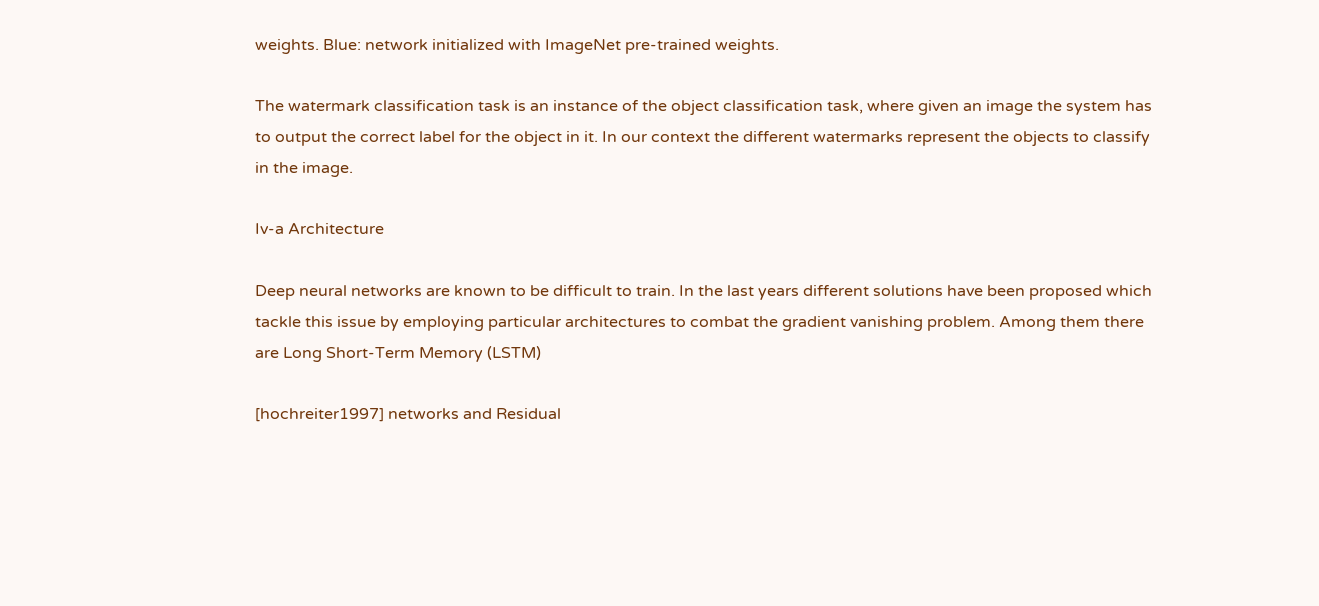weights. Blue: network initialized with ImageNet pre-trained weights.

The watermark classification task is an instance of the object classification task, where given an image the system has to output the correct label for the object in it. In our context the different watermarks represent the objects to classify in the image.

Iv-a Architecture

Deep neural networks are known to be difficult to train. In the last years different solutions have been proposed which tackle this issue by employing particular architectures to combat the gradient vanishing problem. Among them there are Long Short-Term Memory (LSTM)

[hochreiter1997] networks and Residual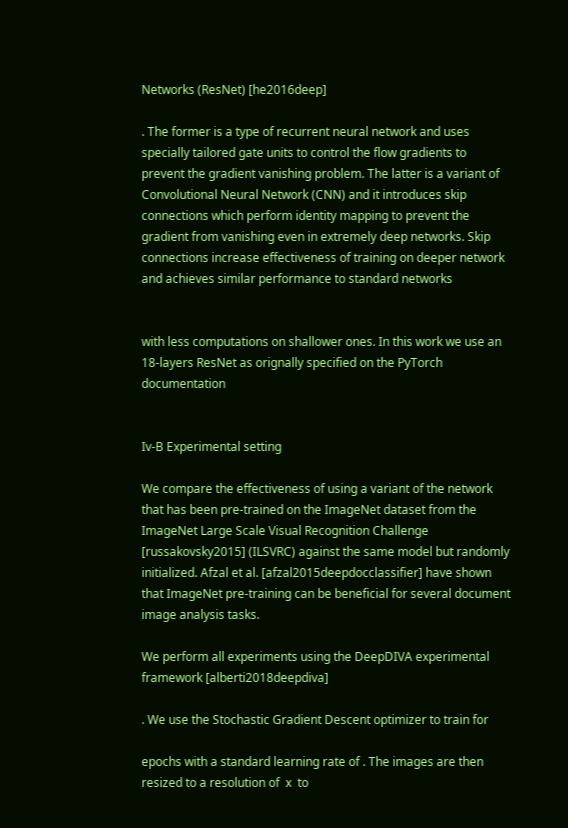Networks (ResNet) [he2016deep]

. The former is a type of recurrent neural network and uses specially tailored gate units to control the flow gradients to prevent the gradient vanishing problem. The latter is a variant of Convolutional Neural Network (CNN) and it introduces skip connections which perform identity mapping to prevent the gradient from vanishing even in extremely deep networks. Skip connections increase effectiveness of training on deeper network and achieves similar performance to standard networks


with less computations on shallower ones. In this work we use an 18-layers ResNet as orignally specified on the PyTorch documentation


Iv-B Experimental setting

We compare the effectiveness of using a variant of the network that has been pre-trained on the ImageNet dataset from the ImageNet Large Scale Visual Recognition Challenge [russakovsky2015] (ILSVRC) against the same model but randomly initialized. Afzal et al. [afzal2015deepdocclassifier] have shown that ImageNet pre-training can be beneficial for several document image analysis tasks.

We perform all experiments using the DeepDIVA experimental framework [alberti2018deepdiva]

. We use the Stochastic Gradient Descent optimizer to train for

epochs with a standard learning rate of . The images are then resized to a resolution of  x  to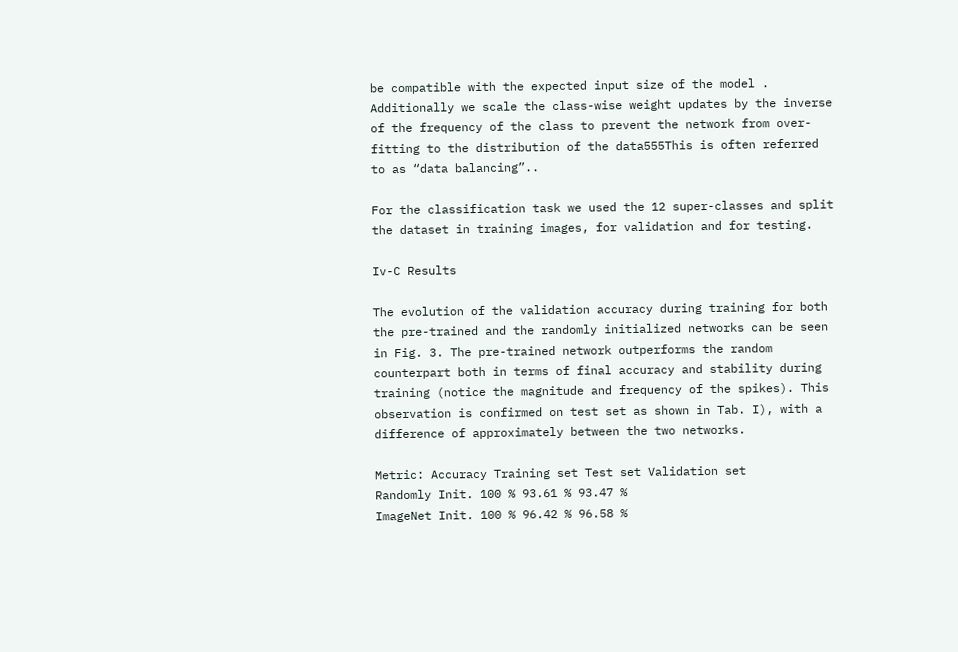be compatible with the expected input size of the model . Additionally we scale the class-wise weight updates by the inverse of the frequency of the class to prevent the network from over-fitting to the distribution of the data555This is often referred to as “data balancing”..

For the classification task we used the 12 super-classes and split the dataset in training images, for validation and for testing.

Iv-C Results

The evolution of the validation accuracy during training for both the pre-trained and the randomly initialized networks can be seen in Fig. 3. The pre-trained network outperforms the random counterpart both in terms of final accuracy and stability during training (notice the magnitude and frequency of the spikes). This observation is confirmed on test set as shown in Tab. I), with a difference of approximately between the two networks.

Metric: Accuracy Training set Test set Validation set
Randomly Init. 100 % 93.61 % 93.47 %
ImageNet Init. 100 % 96.42 % 96.58 %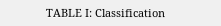TABLE I: Classification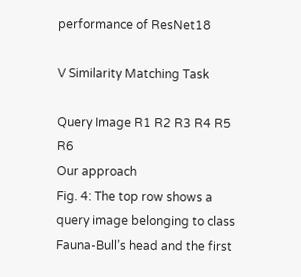performance of ResNet18

V Similarity Matching Task

Query Image R1 R2 R3 R4 R5 R6
Our approach
Fig. 4: The top row shows a query image belonging to class Fauna-Bull’s head and the first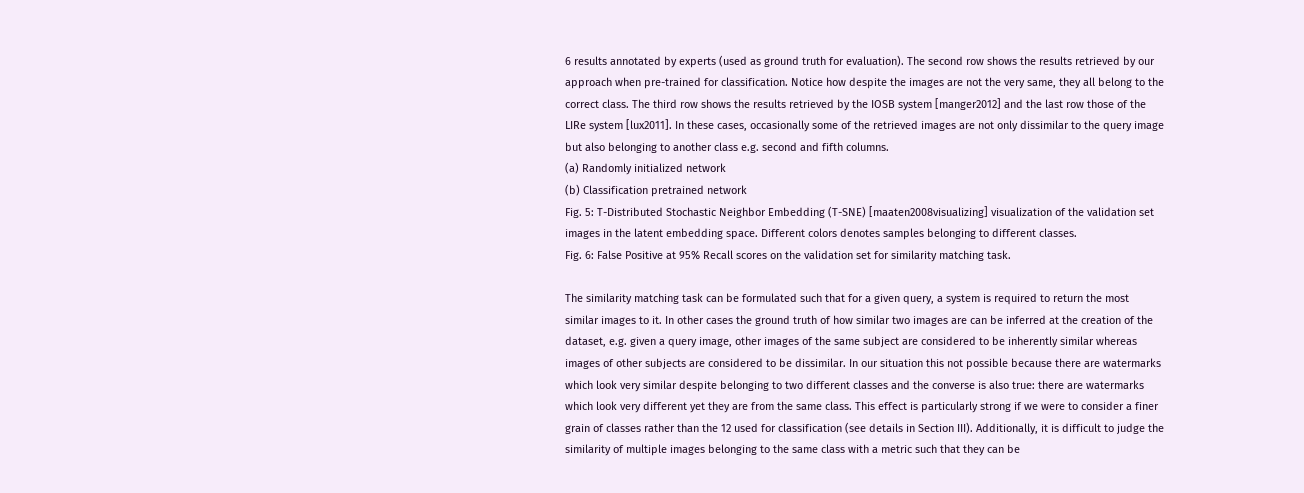6 results annotated by experts (used as ground truth for evaluation). The second row shows the results retrieved by our approach when pre-trained for classification. Notice how despite the images are not the very same, they all belong to the correct class. The third row shows the results retrieved by the IOSB system [manger2012] and the last row those of the LIRe system [lux2011]. In these cases, occasionally some of the retrieved images are not only dissimilar to the query image but also belonging to another class e.g. second and fifth columns.
(a) Randomly initialized network
(b) Classification pretrained network
Fig. 5: T-Distributed Stochastic Neighbor Embedding (T-SNE) [maaten2008visualizing] visualization of the validation set images in the latent embedding space. Different colors denotes samples belonging to different classes.
Fig. 6: False Positive at 95% Recall scores on the validation set for similarity matching task.

The similarity matching task can be formulated such that for a given query, a system is required to return the most similar images to it. In other cases the ground truth of how similar two images are can be inferred at the creation of the dataset, e.g. given a query image, other images of the same subject are considered to be inherently similar whereas images of other subjects are considered to be dissimilar. In our situation this not possible because there are watermarks which look very similar despite belonging to two different classes and the converse is also true: there are watermarks which look very different yet they are from the same class. This effect is particularly strong if we were to consider a finer grain of classes rather than the 12 used for classification (see details in Section III). Additionally, it is difficult to judge the similarity of multiple images belonging to the same class with a metric such that they can be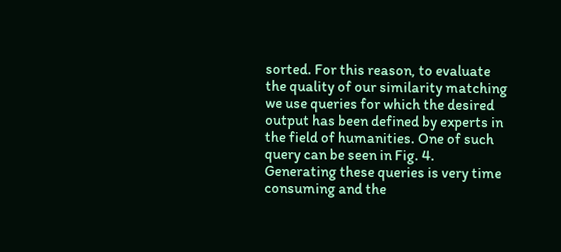sorted. For this reason, to evaluate the quality of our similarity matching we use queries for which the desired output has been defined by experts in the field of humanities. One of such query can be seen in Fig. 4. Generating these queries is very time consuming and the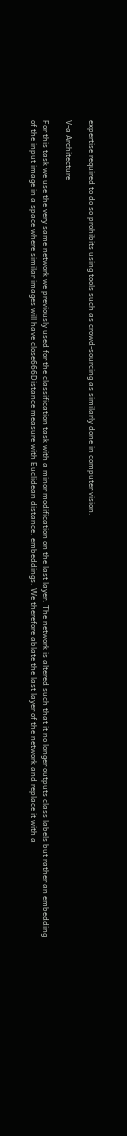expertise required to do so prohibits using tools such as crowd-sourcing as similarly done in computer vision.

V-a Architecture

For this task we use the very same network we previously used for the classification task with a minor modification on the last layer. The network is altered such that it no longer outputs class labels but rather an embedding of the input image in a space where similar images will have close666Distance measure with Euclidean distance. embeddings. We therefore ablate the last layer of the network and replace it with a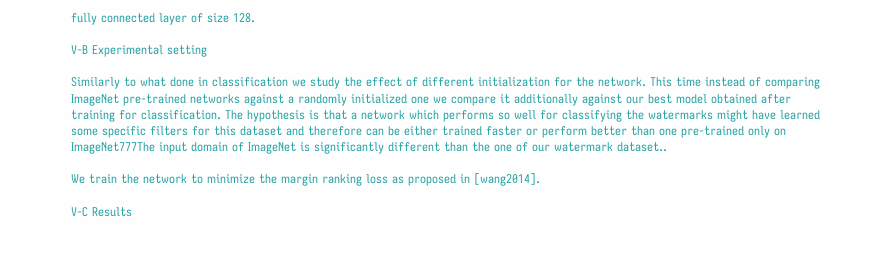fully connected layer of size 128.

V-B Experimental setting

Similarly to what done in classification we study the effect of different initialization for the network. This time instead of comparing ImageNet pre-trained networks against a randomly initialized one we compare it additionally against our best model obtained after training for classification. The hypothesis is that a network which performs so well for classifying the watermarks might have learned some specific filters for this dataset and therefore can be either trained faster or perform better than one pre-trained only on ImageNet777The input domain of ImageNet is significantly different than the one of our watermark dataset..

We train the network to minimize the margin ranking loss as proposed in [wang2014].

V-C Results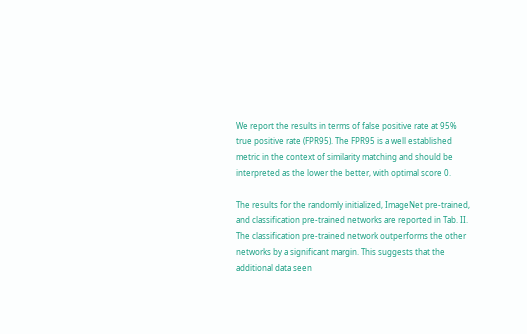We report the results in terms of false positive rate at 95% true positive rate (FPR95). The FPR95 is a well established metric in the context of similarity matching and should be interpreted as the lower the better, with optimal score 0.

The results for the randomly initialized, ImageNet pre-trained, and classification pre-trained networks are reported in Tab. II. The classification pre-trained network outperforms the other networks by a significant margin. This suggests that the additional data seen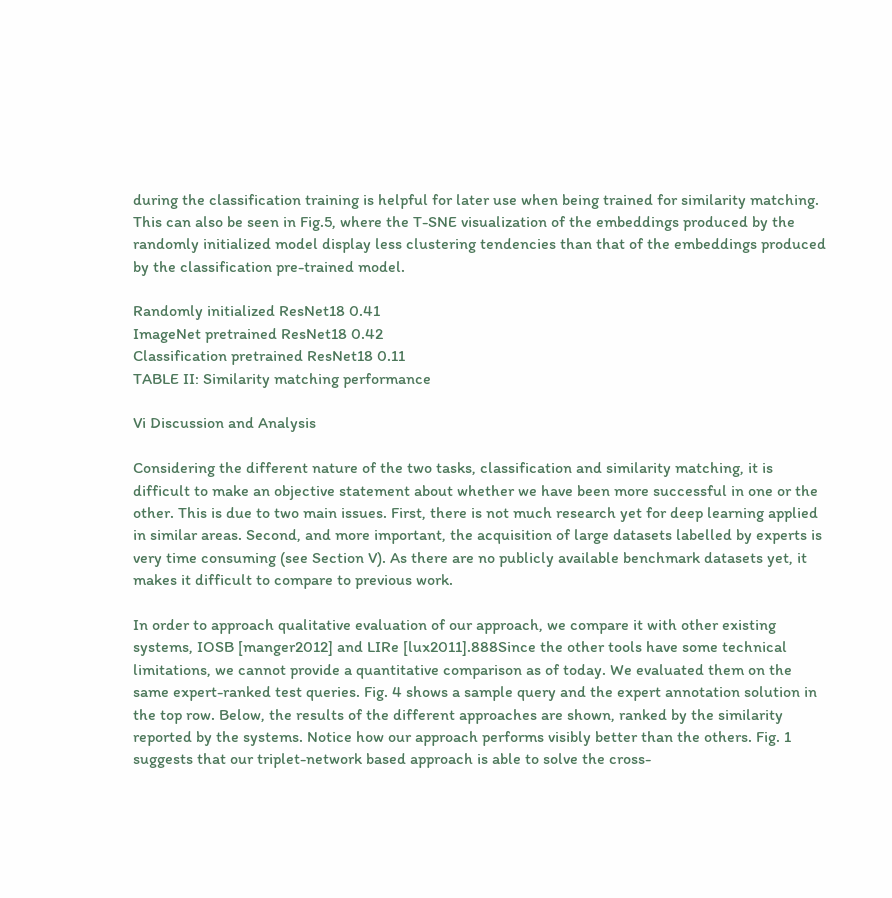during the classification training is helpful for later use when being trained for similarity matching. This can also be seen in Fig.5, where the T-SNE visualization of the embeddings produced by the randomly initialized model display less clustering tendencies than that of the embeddings produced by the classification pre-trained model.

Randomly initialized ResNet18 0.41
ImageNet pretrained ResNet18 0.42
Classification pretrained ResNet18 0.11
TABLE II: Similarity matching performance

Vi Discussion and Analysis

Considering the different nature of the two tasks, classification and similarity matching, it is difficult to make an objective statement about whether we have been more successful in one or the other. This is due to two main issues. First, there is not much research yet for deep learning applied in similar areas. Second, and more important, the acquisition of large datasets labelled by experts is very time consuming (see Section V). As there are no publicly available benchmark datasets yet, it makes it difficult to compare to previous work.

In order to approach qualitative evaluation of our approach, we compare it with other existing systems, IOSB [manger2012] and LIRe [lux2011].888Since the other tools have some technical limitations, we cannot provide a quantitative comparison as of today. We evaluated them on the same expert-ranked test queries. Fig. 4 shows a sample query and the expert annotation solution in the top row. Below, the results of the different approaches are shown, ranked by the similarity reported by the systems. Notice how our approach performs visibly better than the others. Fig. 1 suggests that our triplet-network based approach is able to solve the cross-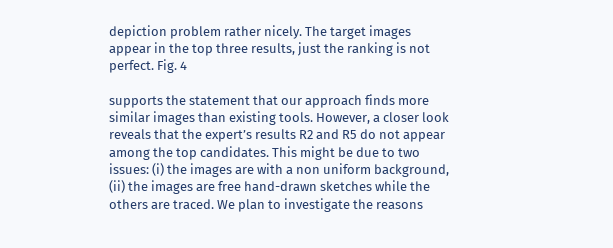depiction problem rather nicely. The target images appear in the top three results, just the ranking is not perfect. Fig. 4

supports the statement that our approach finds more similar images than existing tools. However, a closer look reveals that the expert’s results R2 and R5 do not appear among the top candidates. This might be due to two issues: (i) the images are with a non uniform background, (ii) the images are free hand-drawn sketches while the others are traced. We plan to investigate the reasons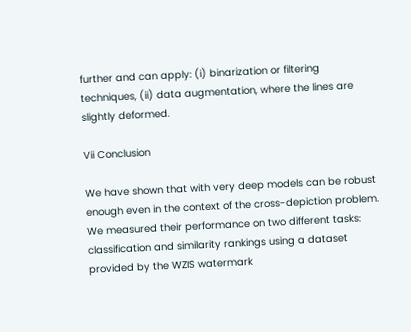further and can apply: (i) binarization or filtering techniques, (ii) data augmentation, where the lines are slightly deformed.

Vii Conclusion

We have shown that with very deep models can be robust enough even in the context of the cross-depiction problem. We measured their performance on two different tasks: classification and similarity rankings using a dataset provided by the WZIS watermark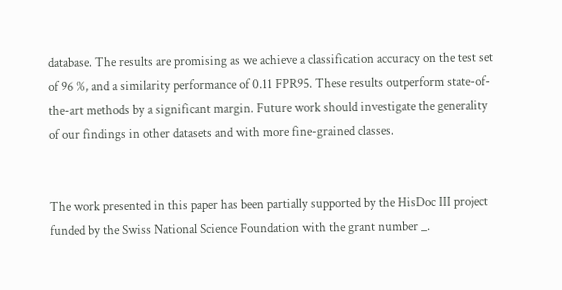database. The results are promising as we achieve a classification accuracy on the test set of 96 %, and a similarity performance of 0.11 FPR95. These results outperform state-of-the-art methods by a significant margin. Future work should investigate the generality of our findings in other datasets and with more fine-grained classes.


The work presented in this paper has been partially supported by the HisDoc III project funded by the Swiss National Science Foundation with the grant number _.